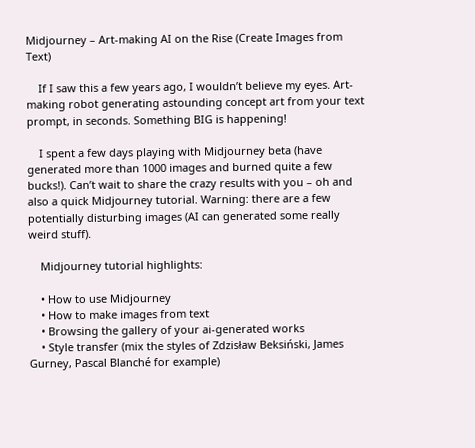Midjourney – Art-making AI on the Rise (Create Images from Text)

    If I saw this a few years ago, I wouldn’t believe my eyes. Art-making robot generating astounding concept art from your text prompt, in seconds. Something BIG is happening!

    I spent a few days playing with Midjourney beta (have generated more than 1000 images and burned quite a few bucks!). Can’t wait to share the crazy results with you – oh and also a quick Midjourney tutorial. Warning: there are a few potentially disturbing images (AI can generated some really weird stuff).

    Midjourney tutorial highlights:

    • How to use Midjourney
    • How to make images from text
    • Browsing the gallery of your ai-generated works
    • Style transfer (mix the styles of Zdzisław Beksiński, James Gurney, Pascal Blanché for example)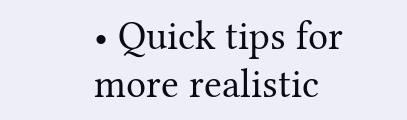• Quick tips for more realistic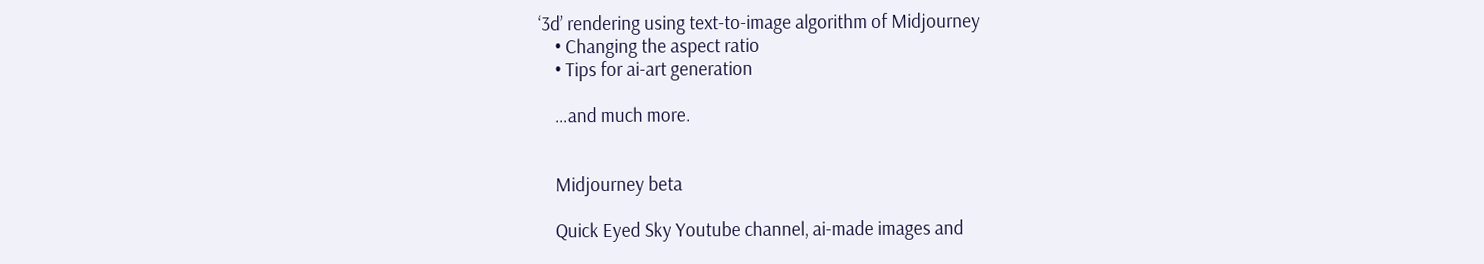‘3d’ rendering using text-to-image algorithm of Midjourney
    • Changing the aspect ratio
    • Tips for ai-art generation

    …and much more.


    Midjourney beta

    Quick Eyed Sky Youtube channel, ai-made images and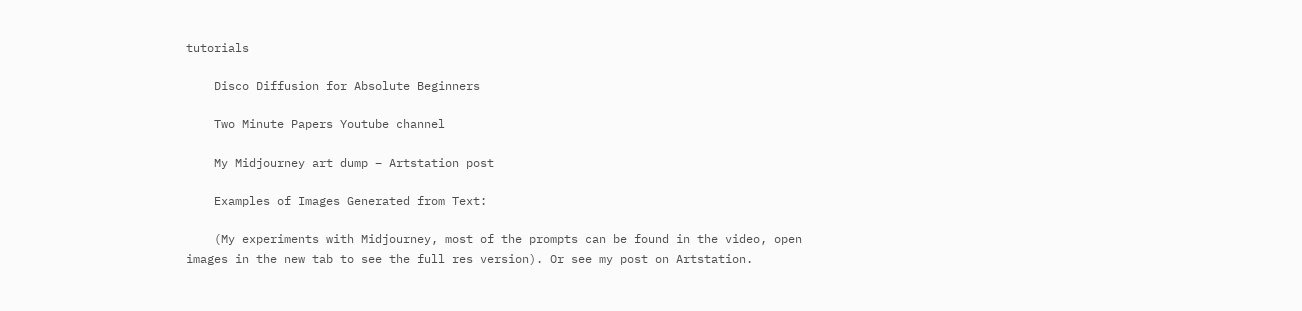tutorials

    Disco Diffusion for Absolute Beginners

    Two Minute Papers Youtube channel

    My Midjourney art dump – Artstation post

    Examples of Images Generated from Text:

    (My experiments with Midjourney, most of the prompts can be found in the video, open images in the new tab to see the full res version). Or see my post on Artstation.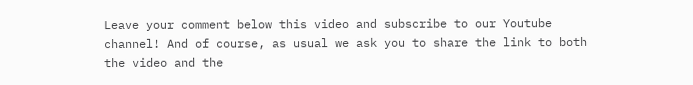Leave your comment below this video and subscribe to our Youtube channel! And of course, as usual we ask you to share the link to both the video and the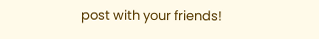post with your friends!